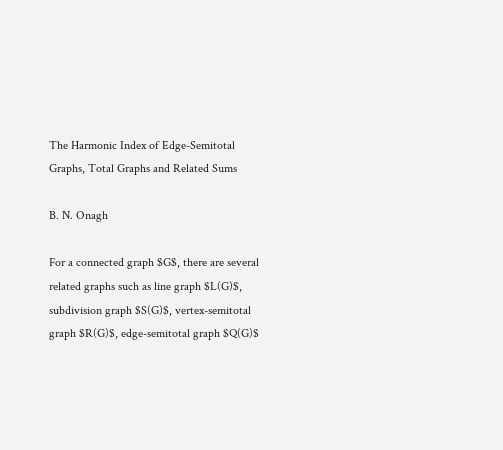The Harmonic Index of Edge-Semitotal Graphs, Total Graphs and Related Sums

B. N. Onagh

For a connected graph $G$, there are several related graphs such as line graph $L(G)$, subdivision graph $S(G)$, vertex-semitotal graph $R(G)$, edge-semitotal graph $Q(G)$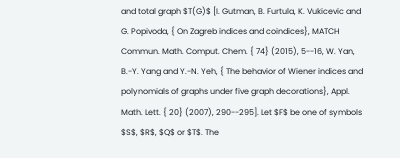and total graph $T(G)$ [I. Gutman, B. Furtula, K. Vukicevic and G. Popivoda, { On Zagreb indices and coindices}, MATCH Commun. Math. Comput. Chem. { 74} (2015), 5--16, W. Yan, B.-Y. Yang and Y.-N. Yeh, { The behavior of Wiener indices and polynomials of graphs under five graph decorations}, Appl. Math. Lett. { 20} (2007), 290--295]. Let $F$ be one of symbols $S$, $R$, $Q$ or $T$. The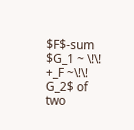$F$-sum $G_1 ~ \!\! +_F ~\!\! G_2$ of two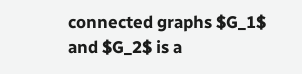connected graphs $G_1$ and $G_2$ is a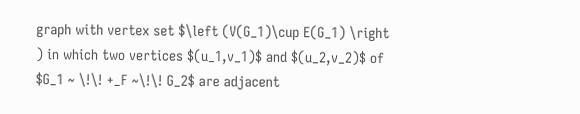graph with vertex set $\left (V(G_1)\cup E(G_1) \right ) in which two vertices $(u_1,v_1)$ and $(u_2,v_2)$ of $G_1 ~ \!\! +_F ~\!\! G_2$ are adjacent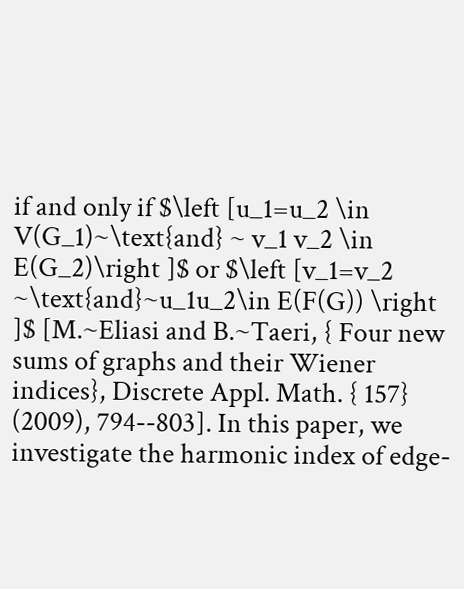if and only if $\left [u_1=u_2 \in V(G_1)~\text{and} ~ v_1 v_2 \in E(G_2)\right ]$ or $\left [v_1=v_2 ~\text{and}~u_1u_2\in E(F(G)) \right ]$ [M.~Eliasi and B.~Taeri, { Four new sums of graphs and their Wiener indices}, Discrete Appl. Math. { 157} (2009), 794--803]. In this paper, we investigate the harmonic index of edge-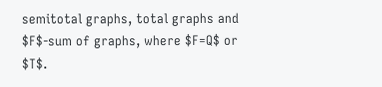semitotal graphs, total graphs and $F$-sum of graphs, where $F=Q$ or $T$.